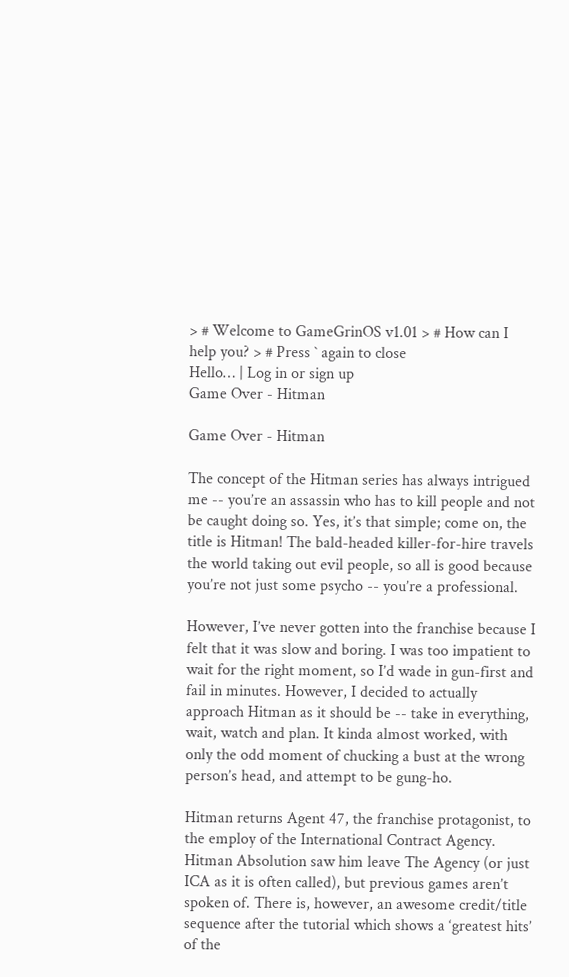> # Welcome to GameGrinOS v1.01 > # How can I help you? > # Press ` again to close
Hello… | Log in or sign up
Game Over - Hitman

Game Over - Hitman

The concept of the Hitman series has always intrigued me -- you’re an assassin who has to kill people and not be caught doing so. Yes, it’s that simple; come on, the title is Hitman! The bald-headed killer-for-hire travels the world taking out evil people, so all is good because you’re not just some psycho -- you’re a professional.

However, I’ve never gotten into the franchise because I felt that it was slow and boring. I was too impatient to wait for the right moment, so I’d wade in gun-first and fail in minutes. However, I decided to actually approach Hitman as it should be -- take in everything, wait, watch and plan. It kinda almost worked, with only the odd moment of chucking a bust at the wrong person’s head, and attempt to be gung-ho.

Hitman returns Agent 47, the franchise protagonist, to the employ of the International Contract Agency. Hitman Absolution saw him leave The Agency (or just ICA as it is often called), but previous games aren’t spoken of. There is, however, an awesome credit/title sequence after the tutorial which shows a ‘greatest hits’ of the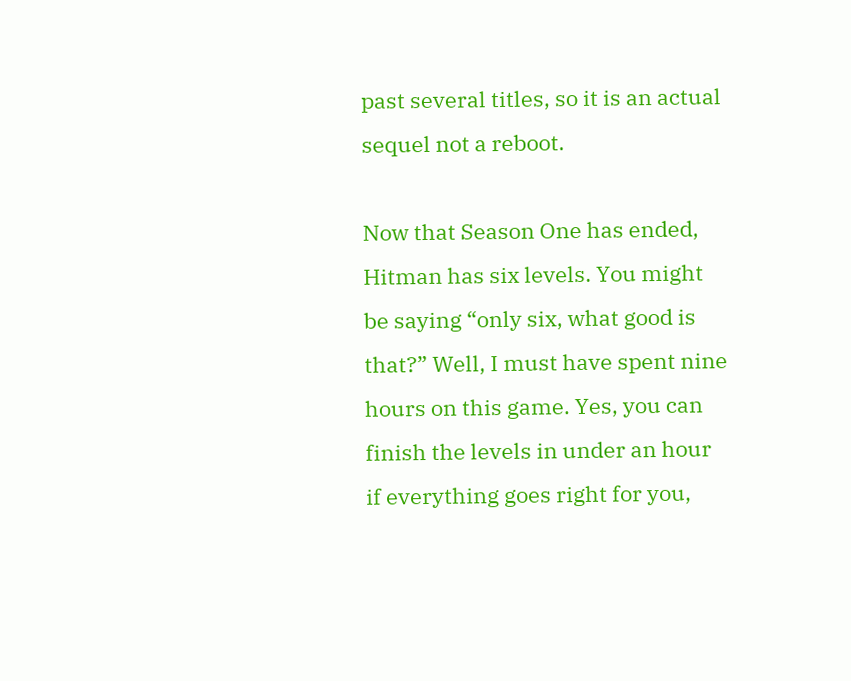past several titles, so it is an actual sequel not a reboot.

Now that Season One has ended, Hitman has six levels. You might be saying “only six, what good is that?” Well, I must have spent nine hours on this game. Yes, you can finish the levels in under an hour if everything goes right for you,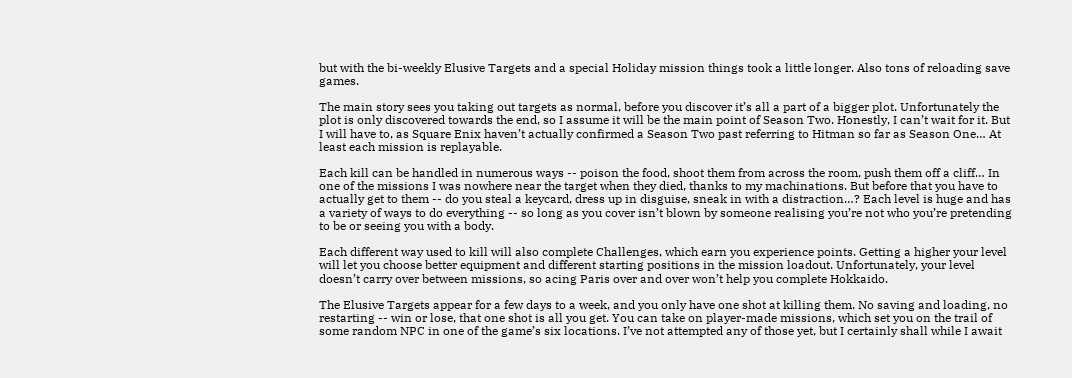but with the bi-weekly Elusive Targets and a special Holiday mission things took a little longer. Also tons of reloading save games.

The main story sees you taking out targets as normal, before you discover it’s all a part of a bigger plot. Unfortunately the plot is only discovered towards the end, so I assume it will be the main point of Season Two. Honestly, I can’t wait for it. But I will have to, as Square Enix haven’t actually confirmed a Season Two past referring to Hitman so far as Season One… At least each mission is replayable.

Each kill can be handled in numerous ways -- poison the food, shoot them from across the room, push them off a cliff… In one of the missions I was nowhere near the target when they died, thanks to my machinations. But before that you have to actually get to them -- do you steal a keycard, dress up in disguise, sneak in with a distraction…? Each level is huge and has a variety of ways to do everything -- so long as you cover isn’t blown by someone realising you’re not who you’re pretending to be or seeing you with a body.

Each different way used to kill will also complete Challenges, which earn you experience points. Getting a higher your level will let you choose better equipment and different starting positions in the mission loadout. Unfortunately, your level doesn’t carry over between missions, so acing Paris over and over won’t help you complete Hokkaido.

The Elusive Targets appear for a few days to a week, and you only have one shot at killing them. No saving and loading, no restarting -- win or lose, that one shot is all you get. You can take on player-made missions, which set you on the trail of some random NPC in one of the game’s six locations. I’ve not attempted any of those yet, but I certainly shall while I await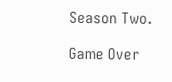Season Two.

Game Over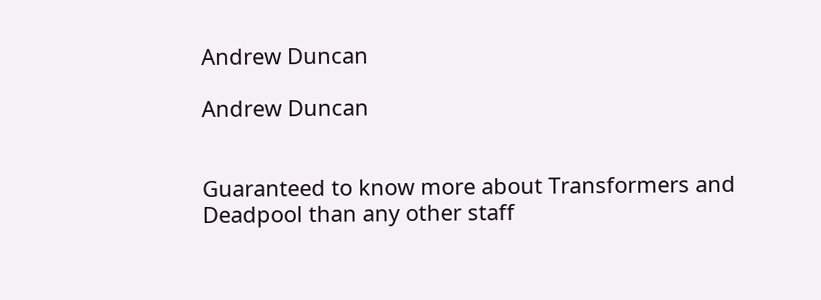Andrew Duncan

Andrew Duncan


Guaranteed to know more about Transformers and Deadpool than any other staff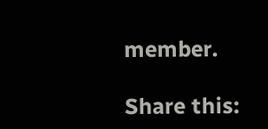member.

Share this: